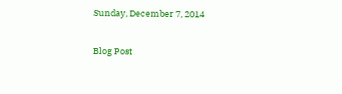Sunday, December 7, 2014

Blog Post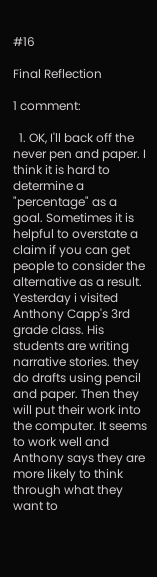#16

Final Reflection

1 comment:

  1. OK, I'll back off the never pen and paper. I think it is hard to determine a "percentage" as a goal. Sometimes it is helpful to overstate a claim if you can get people to consider the alternative as a result. Yesterday i visited Anthony Capp's 3rd grade class. His students are writing narrative stories. they do drafts using pencil and paper. Then they will put their work into the computer. It seems to work well and Anthony says they are more likely to think through what they want to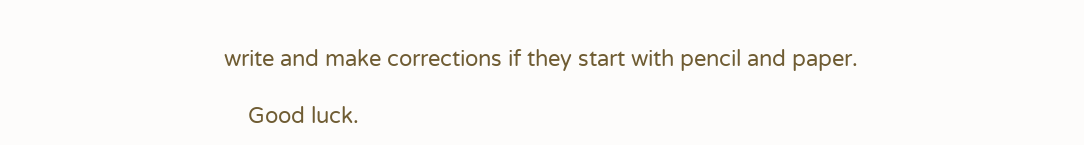write and make corrections if they start with pencil and paper.

    Good luck.